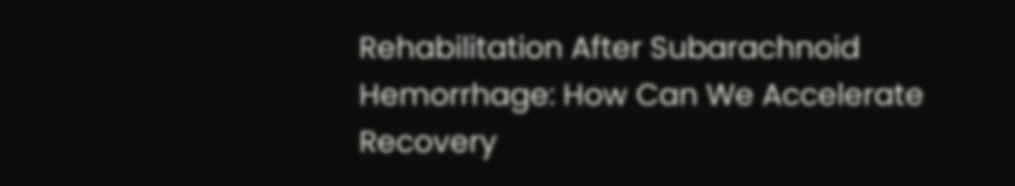Rehabilitation After Subarachnoid Hemorrhage: How Can We Accelerate Recovery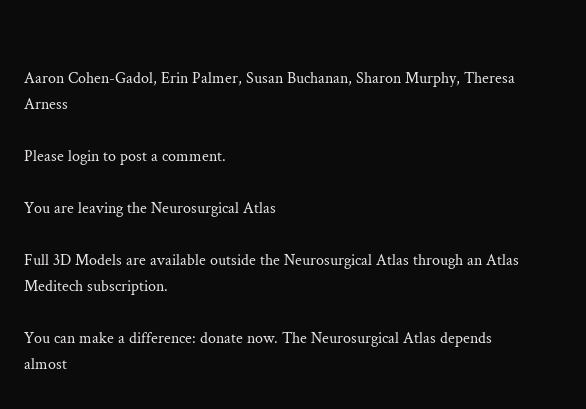Aaron Cohen-Gadol, Erin Palmer, Susan Buchanan, Sharon Murphy, Theresa Arness

Please login to post a comment.

You are leaving the Neurosurgical Atlas

Full 3D Models are available outside the Neurosurgical Atlas through an Atlas Meditech subscription.

You can make a difference: donate now. The Neurosurgical Atlas depends almost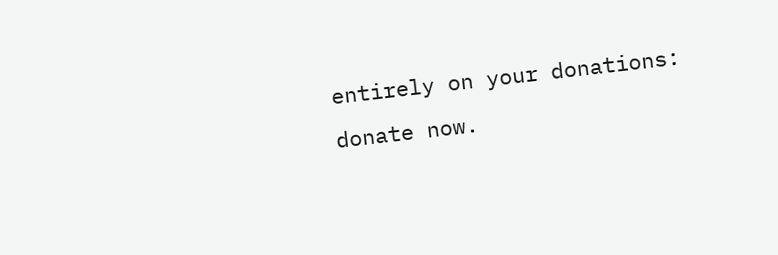entirely on your donations: donate now.